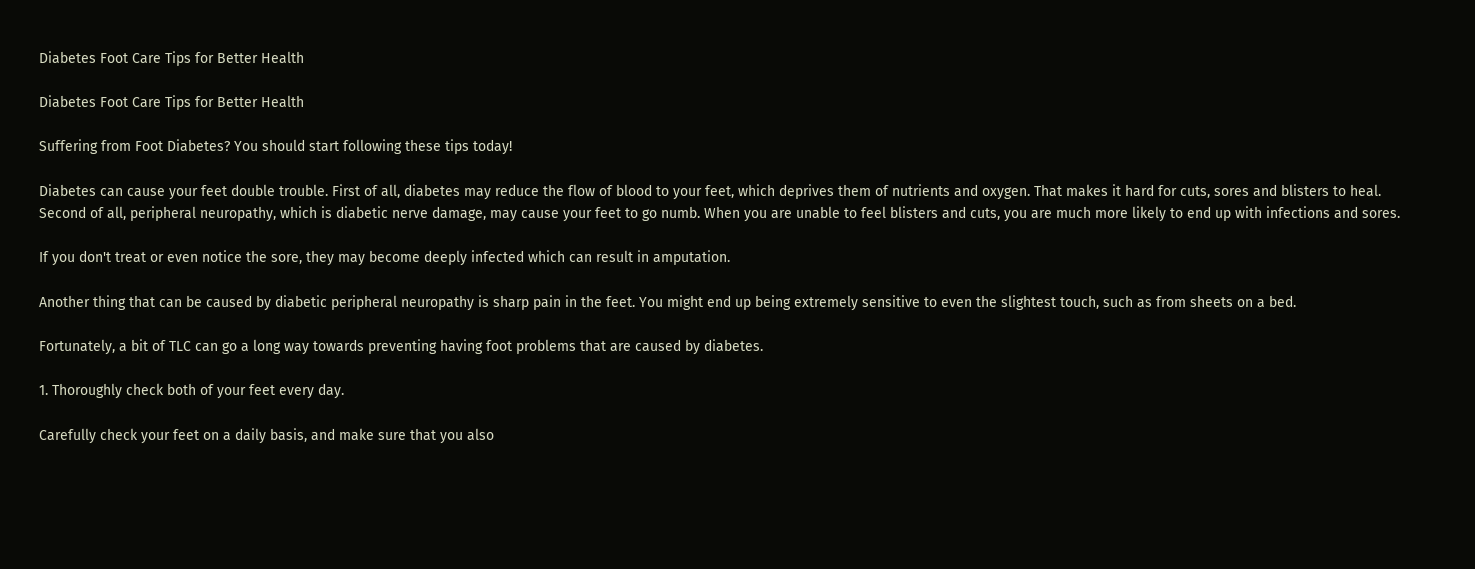Diabetes Foot Care Tips for Better Health

Diabetes Foot Care Tips for Better Health

Suffering from Foot Diabetes? You should start following these tips today!

Diabetes can cause your feet double trouble. First of all, diabetes may reduce the flow of blood to your feet, which deprives them of nutrients and oxygen. That makes it hard for cuts, sores and blisters to heal. Second of all, peripheral neuropathy, which is diabetic nerve damage, may cause your feet to go numb. When you are unable to feel blisters and cuts, you are much more likely to end up with infections and sores.

If you don't treat or even notice the sore, they may become deeply infected which can result in amputation.

Another thing that can be caused by diabetic peripheral neuropathy is sharp pain in the feet. You might end up being extremely sensitive to even the slightest touch, such as from sheets on a bed.

Fortunately, a bit of TLC can go a long way towards preventing having foot problems that are caused by diabetes.

1. Thoroughly check both of your feet every day.

Carefully check your feet on a daily basis, and make sure that you also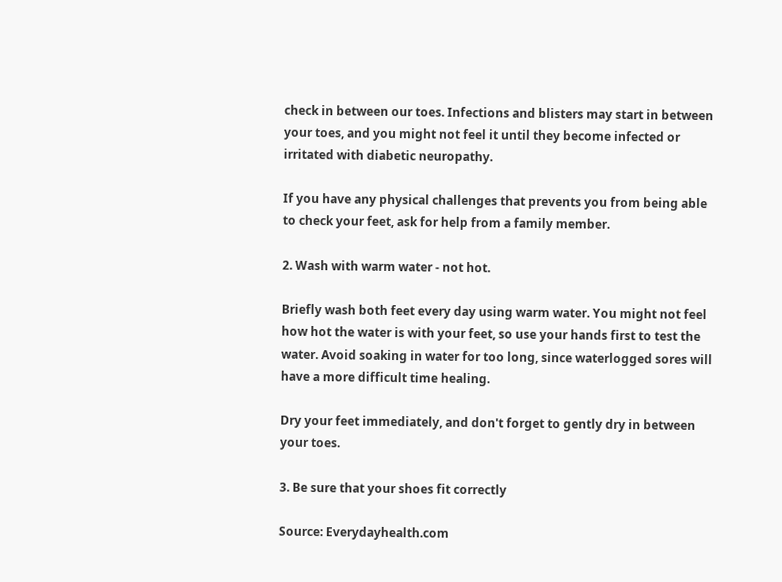check in between our toes. Infections and blisters may start in between your toes, and you might not feel it until they become infected or irritated with diabetic neuropathy.

If you have any physical challenges that prevents you from being able to check your feet, ask for help from a family member.

2. Wash with warm water - not hot.

Briefly wash both feet every day using warm water. You might not feel how hot the water is with your feet, so use your hands first to test the water. Avoid soaking in water for too long, since waterlogged sores will have a more difficult time healing.

Dry your feet immediately, and don't forget to gently dry in between your toes.

3. Be sure that your shoes fit correctly

Source: Everydayhealth.com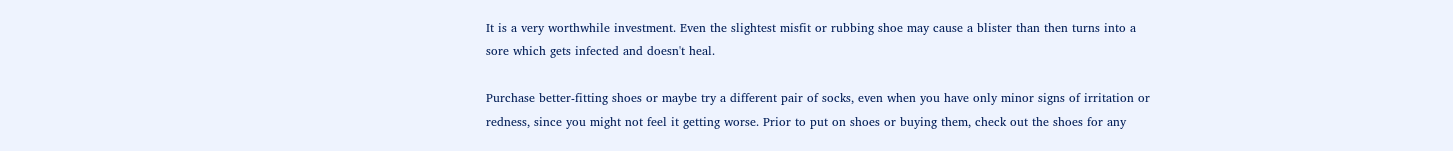It is a very worthwhile investment. Even the slightest misfit or rubbing shoe may cause a blister than then turns into a sore which gets infected and doesn't heal.

Purchase better-fitting shoes or maybe try a different pair of socks, even when you have only minor signs of irritation or redness, since you might not feel it getting worse. Prior to put on shoes or buying them, check out the shoes for any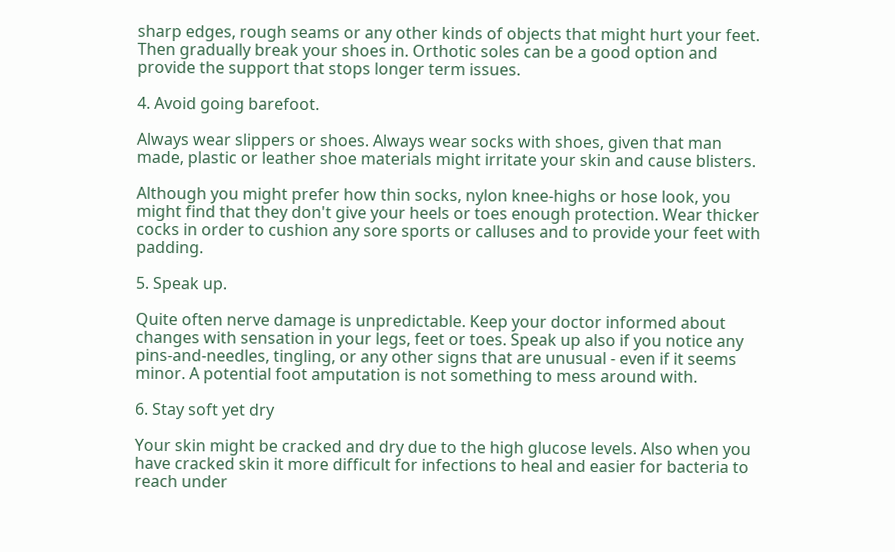sharp edges, rough seams or any other kinds of objects that might hurt your feet. Then gradually break your shoes in. Orthotic soles can be a good option and provide the support that stops longer term issues.

4. Avoid going barefoot.

Always wear slippers or shoes. Always wear socks with shoes, given that man made, plastic or leather shoe materials might irritate your skin and cause blisters.

Although you might prefer how thin socks, nylon knee-highs or hose look, you might find that they don't give your heels or toes enough protection. Wear thicker cocks in order to cushion any sore sports or calluses and to provide your feet with padding.

5. Speak up.

Quite often nerve damage is unpredictable. Keep your doctor informed about changes with sensation in your legs, feet or toes. Speak up also if you notice any pins-and-needles, tingling, or any other signs that are unusual - even if it seems minor. A potential foot amputation is not something to mess around with.

6. Stay soft yet dry

Your skin might be cracked and dry due to the high glucose levels. Also when you have cracked skin it more difficult for infections to heal and easier for bacteria to reach under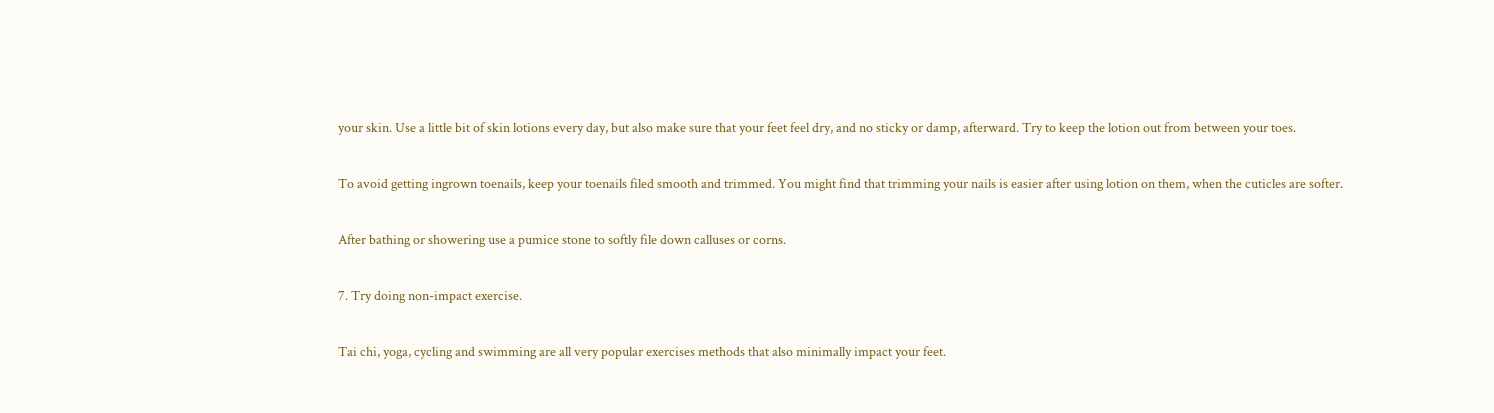your skin. Use a little bit of skin lotions every day, but also make sure that your feet feel dry, and no sticky or damp, afterward. Try to keep the lotion out from between your toes.

To avoid getting ingrown toenails, keep your toenails filed smooth and trimmed. You might find that trimming your nails is easier after using lotion on them, when the cuticles are softer.

After bathing or showering use a pumice stone to softly file down calluses or corns.

7. Try doing non-impact exercise.

Tai chi, yoga, cycling and swimming are all very popular exercises methods that also minimally impact your feet.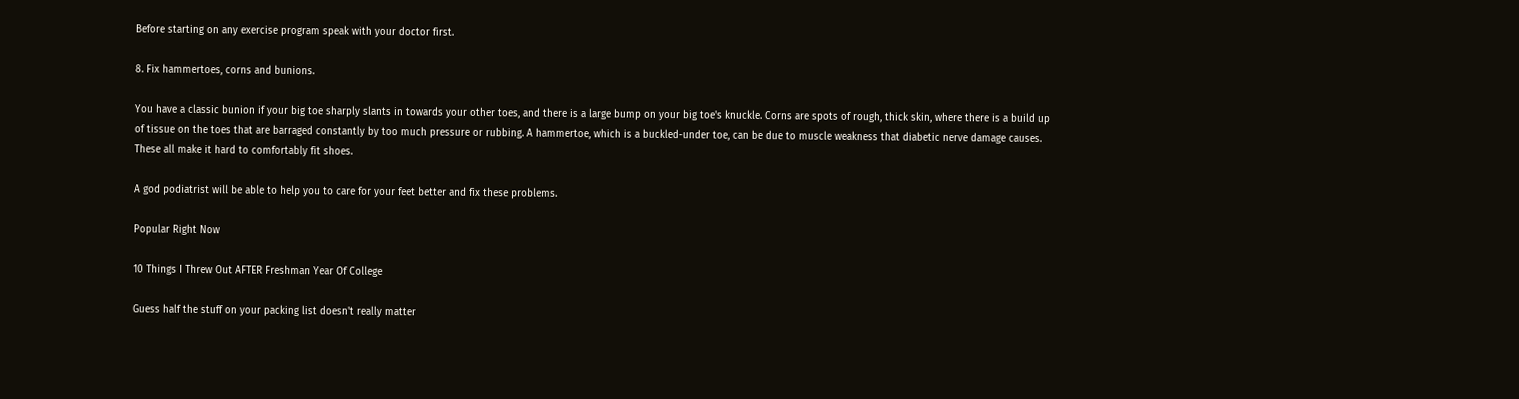Before starting on any exercise program speak with your doctor first.

8. Fix hammertoes, corns and bunions.

You have a classic bunion if your big toe sharply slants in towards your other toes, and there is a large bump on your big toe's knuckle. Corns are spots of rough, thick skin, where there is a build up of tissue on the toes that are barraged constantly by too much pressure or rubbing. A hammertoe, which is a buckled-under toe, can be due to muscle weakness that diabetic nerve damage causes. These all make it hard to comfortably fit shoes.

A god podiatrist will be able to help you to care for your feet better and fix these problems.

Popular Right Now

10 Things I Threw Out AFTER Freshman Year Of College

Guess half the stuff on your packing list doesn't really matter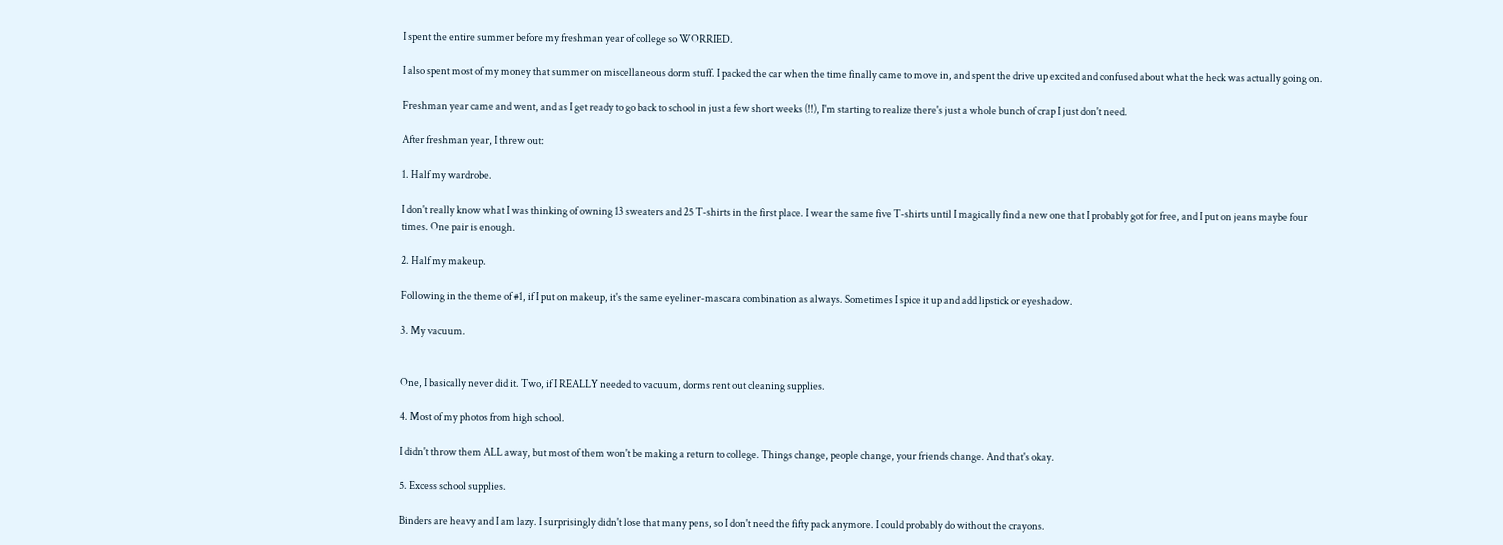I spent the entire summer before my freshman year of college so WORRIED.

I also spent most of my money that summer on miscellaneous dorm stuff. I packed the car when the time finally came to move in, and spent the drive up excited and confused about what the heck was actually going on.

Freshman year came and went, and as I get ready to go back to school in just a few short weeks (!!), I'm starting to realize there's just a whole bunch of crap I just don't need.

After freshman year, I threw out:

1. Half my wardrobe.

I don't really know what I was thinking of owning 13 sweaters and 25 T-shirts in the first place. I wear the same five T-shirts until I magically find a new one that I probably got for free, and I put on jeans maybe four times. One pair is enough.

2. Half my makeup.

Following in the theme of #1, if I put on makeup, it's the same eyeliner-mascara combination as always. Sometimes I spice it up and add lipstick or eyeshadow.

3. My vacuum.


One, I basically never did it. Two, if I REALLY needed to vacuum, dorms rent out cleaning supplies.

4. Most of my photos from high school.

I didn't throw them ALL away, but most of them won't be making a return to college. Things change, people change, your friends change. And that's okay.

5. Excess school supplies.

Binders are heavy and I am lazy. I surprisingly didn't lose that many pens, so I don't need the fifty pack anymore. I could probably do without the crayons.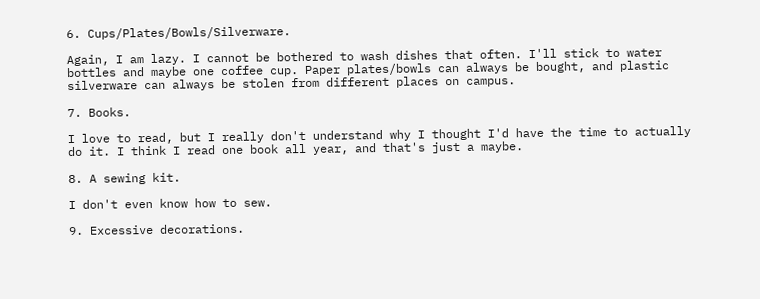6. Cups/Plates/Bowls/Silverware.

Again, I am lazy. I cannot be bothered to wash dishes that often. I'll stick to water bottles and maybe one coffee cup. Paper plates/bowls can always be bought, and plastic silverware can always be stolen from different places on campus.

7. Books.

I love to read, but I really don't understand why I thought I'd have the time to actually do it. I think I read one book all year, and that's just a maybe.

8. A sewing kit.

I don't even know how to sew.

9. Excessive decorations.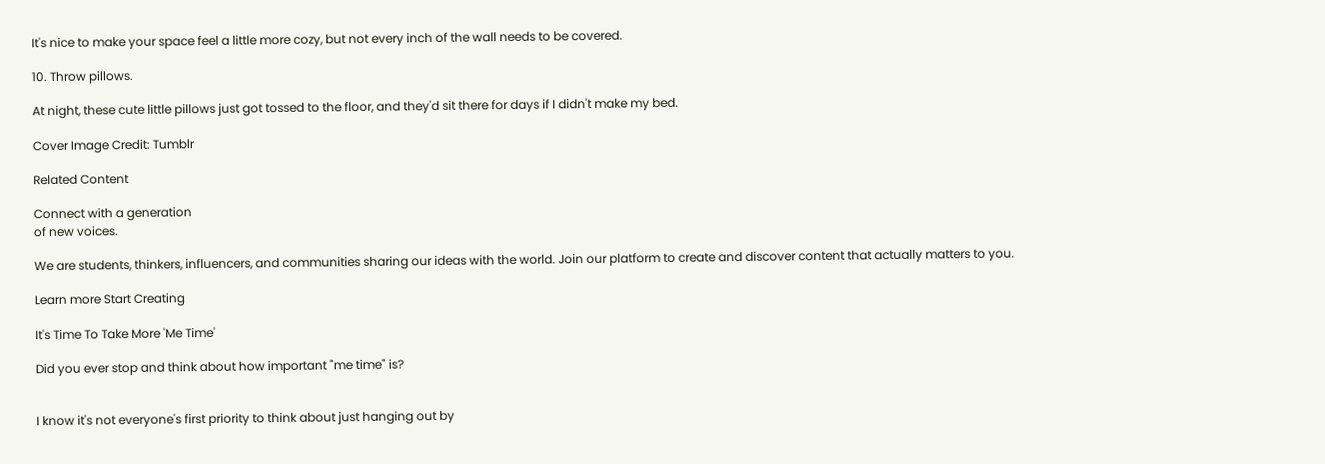It's nice to make your space feel a little more cozy, but not every inch of the wall needs to be covered.

10. Throw pillows.

At night, these cute little pillows just got tossed to the floor, and they'd sit there for days if I didn't make my bed.

Cover Image Credit: Tumblr

Related Content

Connect with a generation
of new voices.

We are students, thinkers, influencers, and communities sharing our ideas with the world. Join our platform to create and discover content that actually matters to you.

Learn more Start Creating

It's Time To Take More 'Me Time'

Did you ever stop and think about how important "me time" is?


I know it's not everyone's first priority to think about just hanging out by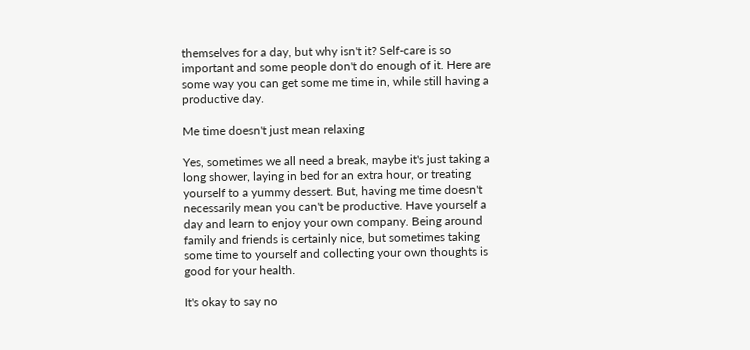themselves for a day, but why isn't it? Self-care is so important and some people don't do enough of it. Here are some way you can get some me time in, while still having a productive day.

Me time doesn't just mean relaxing

Yes, sometimes we all need a break, maybe it's just taking a long shower, laying in bed for an extra hour, or treating yourself to a yummy dessert. But, having me time doesn't necessarily mean you can't be productive. Have yourself a day and learn to enjoy your own company. Being around family and friends is certainly nice, but sometimes taking some time to yourself and collecting your own thoughts is good for your health.

It's okay to say no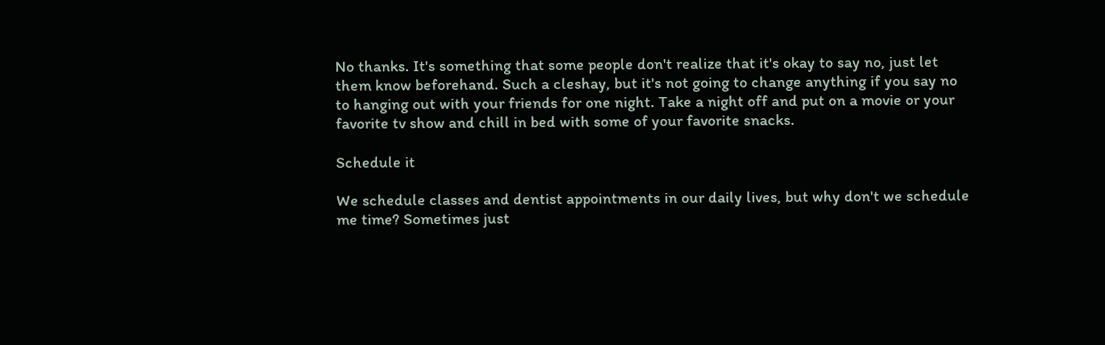No thanks. It's something that some people don't realize that it's okay to say no, just let them know beforehand. Such a cleshay, but it's not going to change anything if you say no to hanging out with your friends for one night. Take a night off and put on a movie or your favorite tv show and chill in bed with some of your favorite snacks.

Schedule it

We schedule classes and dentist appointments in our daily lives, but why don't we schedule me time? Sometimes just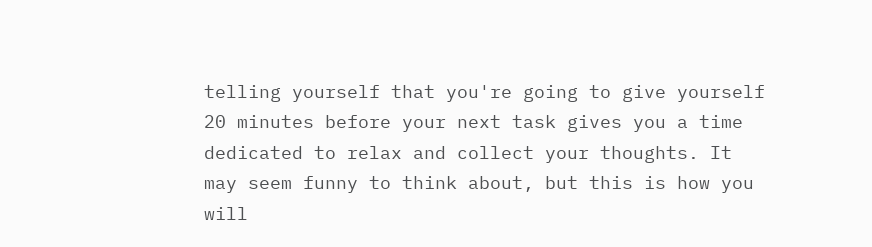telling yourself that you're going to give yourself 20 minutes before your next task gives you a time dedicated to relax and collect your thoughts. It may seem funny to think about, but this is how you will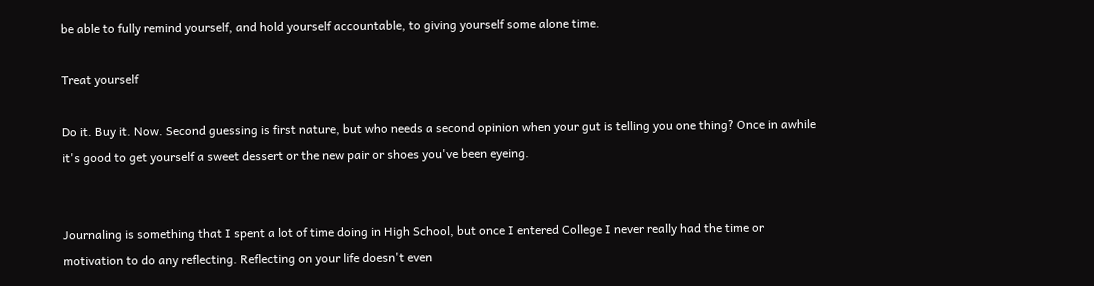be able to fully remind yourself, and hold yourself accountable, to giving yourself some alone time.

Treat yourself

Do it. Buy it. Now. Second guessing is first nature, but who needs a second opinion when your gut is telling you one thing? Once in awhile it's good to get yourself a sweet dessert or the new pair or shoes you've been eyeing.


Journaling is something that I spent a lot of time doing in High School, but once I entered College I never really had the time or motivation to do any reflecting. Reflecting on your life doesn't even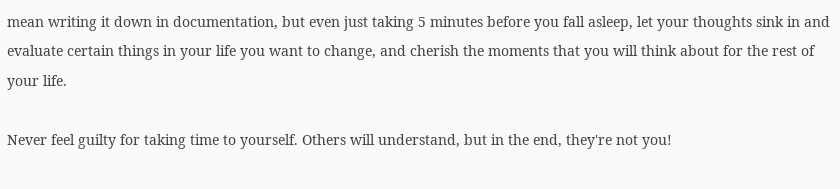mean writing it down in documentation, but even just taking 5 minutes before you fall asleep, let your thoughts sink in and evaluate certain things in your life you want to change, and cherish the moments that you will think about for the rest of your life.

Never feel guilty for taking time to yourself. Others will understand, but in the end, they're not you!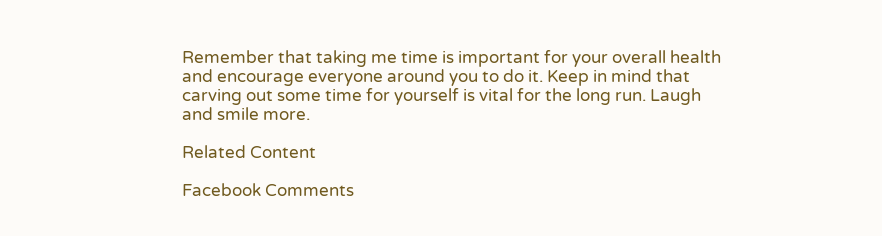Remember that taking me time is important for your overall health and encourage everyone around you to do it. Keep in mind that carving out some time for yourself is vital for the long run. Laugh and smile more.

Related Content

Facebook Comments